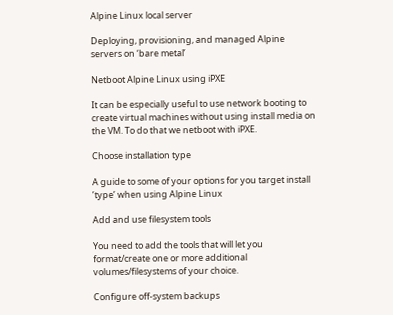Alpine Linux local server

Deploying, provisioning, and managed Alpine servers on ‘bare metal’

Netboot Alpine Linux using iPXE

It can be especially useful to use network booting to create virtual machines without using install media on the VM. To do that we netboot with iPXE.

Choose installation type

A guide to some of your options for you target install ’type’ when using Alpine Linux

Add and use filesystem tools

You need to add the tools that will let you format/create one or more additional volumes/filesystems of your choice.

Configure off-system backups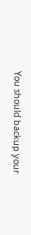You should backup your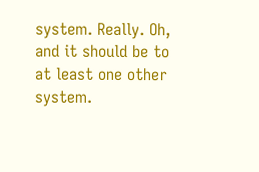system. Really. Oh, and it should be to at least one other system.